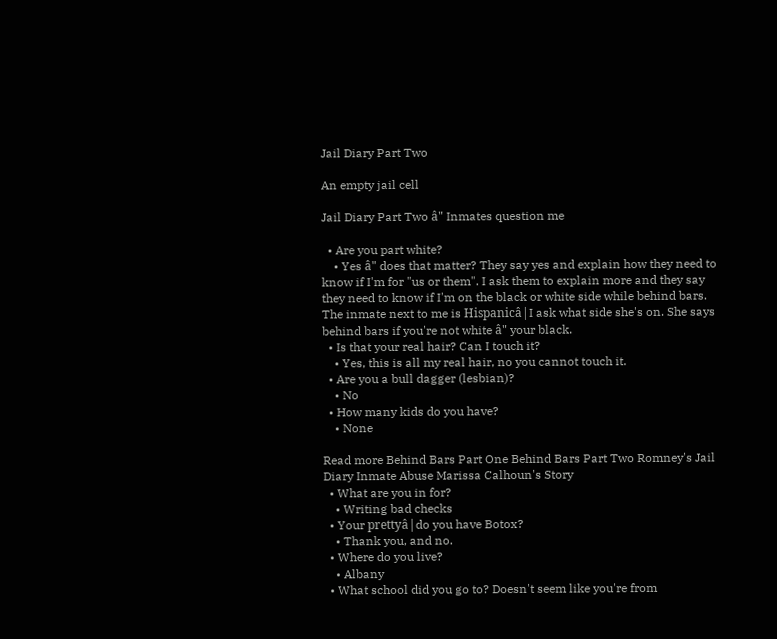Jail Diary Part Two

An empty jail cell

Jail Diary Part Two â" Inmates question me

  • Are you part white?
    • Yes â" does that matter? They say yes and explain how they need to know if I'm for "us or them". I ask them to explain more and they say they need to know if I'm on the black or white side while behind bars. The inmate next to me is Hispanicâ|I ask what side she's on. She says behind bars if you're not white â" your black.
  • Is that your real hair? Can I touch it?
    • Yes, this is all my real hair, no you cannot touch it.
  • Are you a bull dagger (lesbian)?
    • No
  • How many kids do you have?
    • None

Read more Behind Bars Part One Behind Bars Part Two Romney's Jail Diary Inmate Abuse Marissa Calhoun's Story
  • What are you in for?
    • Writing bad checks
  • Your prettyâ|do you have Botox?
    • Thank you, and no.
  • Where do you live?
    • Albany
  • What school did you go to? Doesn't seem like you're from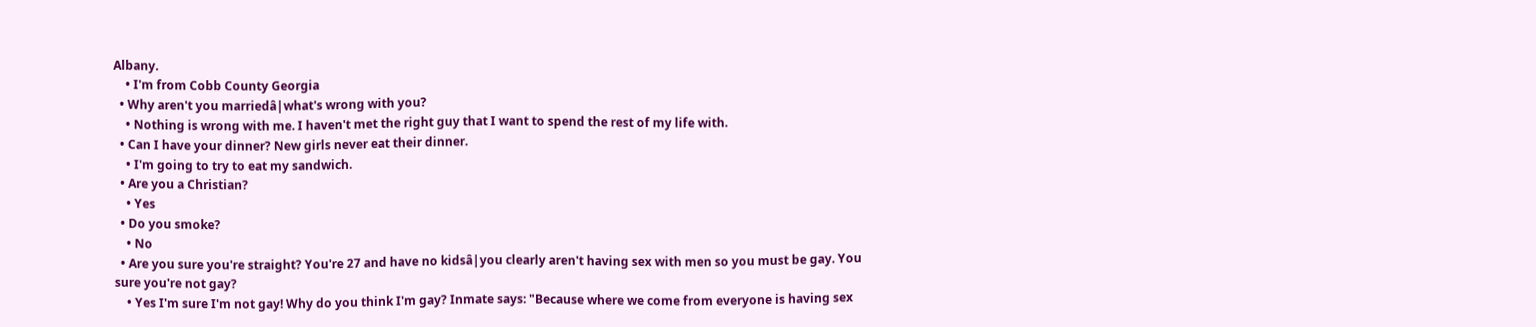Albany.
    • I'm from Cobb County Georgia
  • Why aren't you marriedâ|what's wrong with you?
    • Nothing is wrong with me. I haven't met the right guy that I want to spend the rest of my life with.
  • Can I have your dinner? New girls never eat their dinner.
    • I'm going to try to eat my sandwich.
  • Are you a Christian?
    • Yes
  • Do you smoke?
    • No
  • Are you sure you're straight? You're 27 and have no kidsâ|you clearly aren't having sex with men so you must be gay. You sure you're not gay?
    • Yes I'm sure I'm not gay! Why do you think I'm gay? Inmate says: "Because where we come from everyone is having sex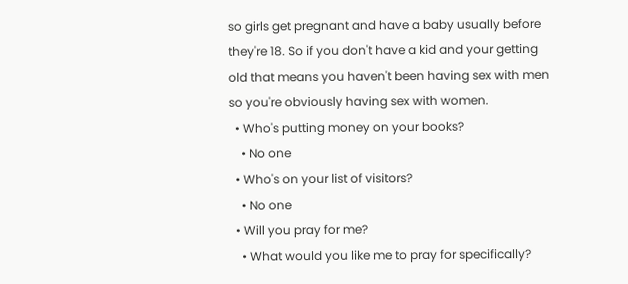so girls get pregnant and have a baby usually before they're 18. So if you don't have a kid and your getting old that means you haven't been having sex with men so you're obviously having sex with women.
  • Who's putting money on your books?
    • No one
  • Who's on your list of visitors?
    • No one
  • Will you pray for me?
    • What would you like me to pray for specifically?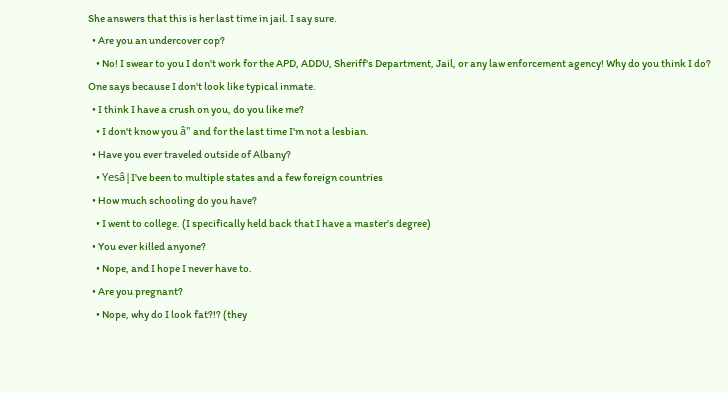She answers that this is her last time in jail. I say sure.
  • Are you an undercover cop?
    • No! I swear to you I don't work for the APD, ADDU, Sheriff's Department, Jail, or any law enforcement agency! Why do you think I do? One says because I don't look like typical inmate.
  • I think I have a crush on you, do you like me?
    • I don't know you â" and for the last time I'm not a lesbian.
  • Have you ever traveled outside of Albany?
    • Yesâ|I've been to multiple states and a few foreign countries
  • How much schooling do you have?
    • I went to college. (I specifically held back that I have a master's degree)
  • You ever killed anyone?
    • Nope, and I hope I never have to.
  • Are you pregnant?
    • Nope, why do I look fat?!? (they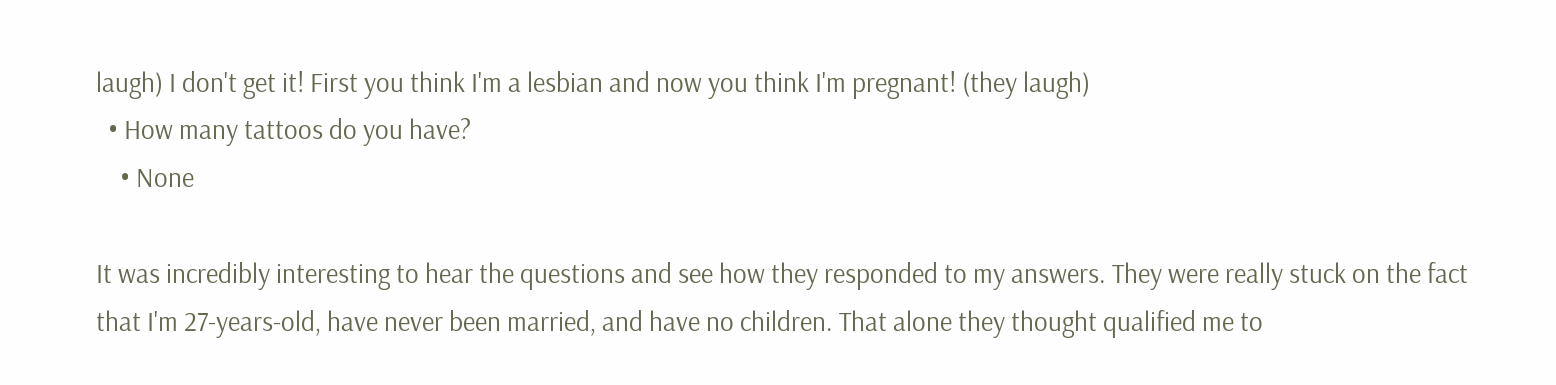laugh) I don't get it! First you think I'm a lesbian and now you think I'm pregnant! (they laugh)
  • How many tattoos do you have?
    • None

It was incredibly interesting to hear the questions and see how they responded to my answers. They were really stuck on the fact that I'm 27-years-old, have never been married, and have no children. That alone they thought qualified me to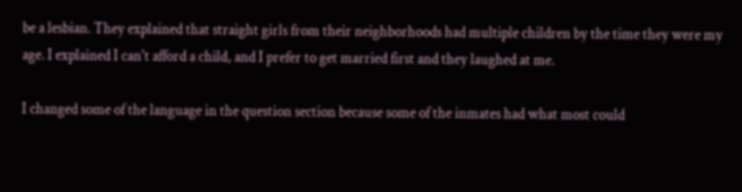be a lesbian. They explained that straight girls from their neighborhoods had multiple children by the time they were my age. I explained I can't afford a child, and I prefer to get married first and they laughed at me.

I changed some of the language in the question section because some of the inmates had what most could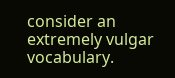consider an extremely vulgar vocabulary.